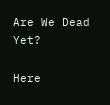Are We Dead Yet?

Here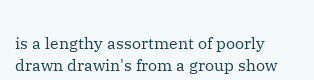is a lengthy assortment of poorly drawn drawin's from a group show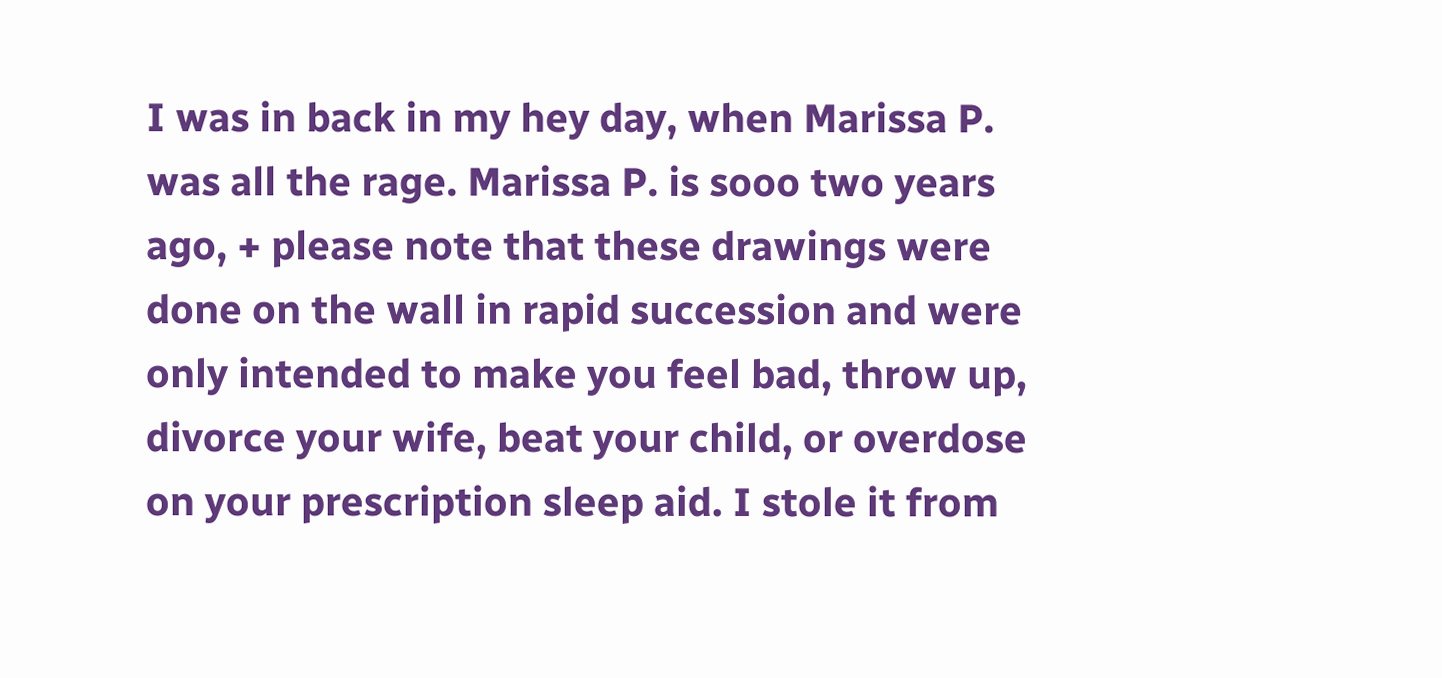I was in back in my hey day, when Marissa P. was all the rage. Marissa P. is sooo two years ago, + please note that these drawings were done on the wall in rapid succession and were only intended to make you feel bad, throw up, divorce your wife, beat your child, or overdose on your prescription sleep aid. I stole it from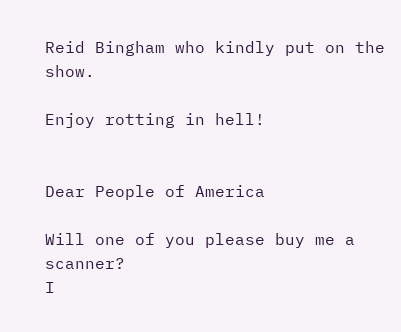Reid Bingham who kindly put on the show.

Enjoy rotting in hell!


Dear People of America

Will one of you please buy me a scanner?
I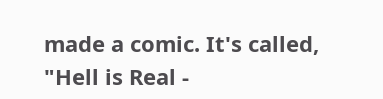made a comic. It's called, "Hell is Real -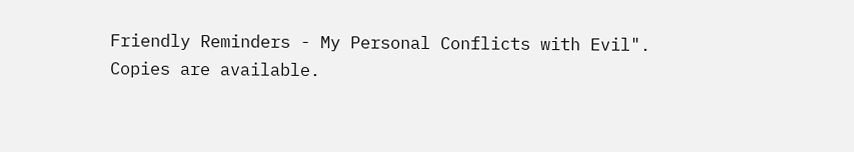Friendly Reminders - My Personal Conflicts with Evil". Copies are available.